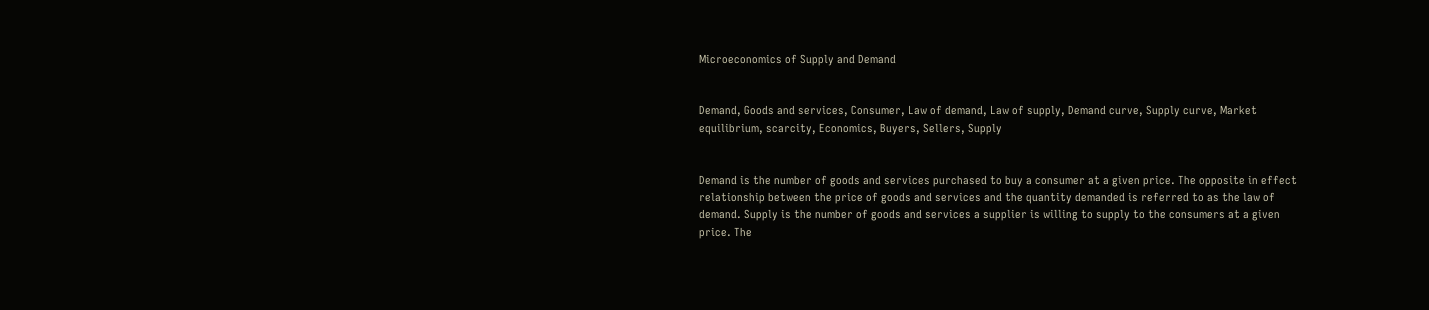Microeconomics of Supply and Demand


Demand, Goods and services, Consumer, Law of demand, Law of supply, Demand curve, Supply curve, Market equilibrium, scarcity, Economics, Buyers, Sellers, Supply


Demand is the number of goods and services purchased to buy a consumer at a given price. The opposite in effect relationship between the price of goods and services and the quantity demanded is referred to as the law of demand. Supply is the number of goods and services a supplier is willing to supply to the consumers at a given price. The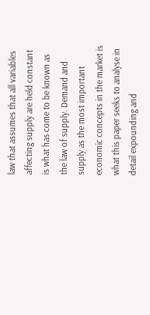law that assumes that all variables affecting supply are held constant is what has come to be known as the law of supply. Demand and supply as the most important economic concepts in the market is what this paper seeks to analyse in detail expounding and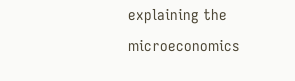explaining the microeconomics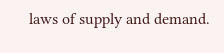laws of supply and demand.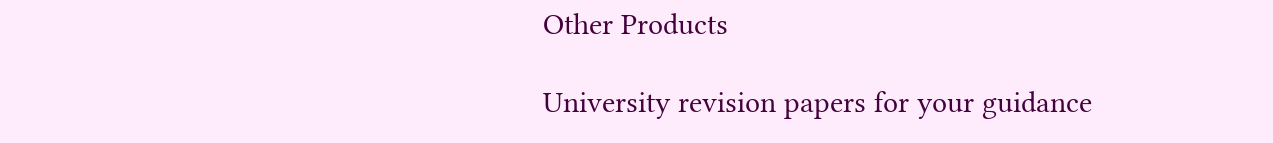Other Products

University revision papers for your guidance